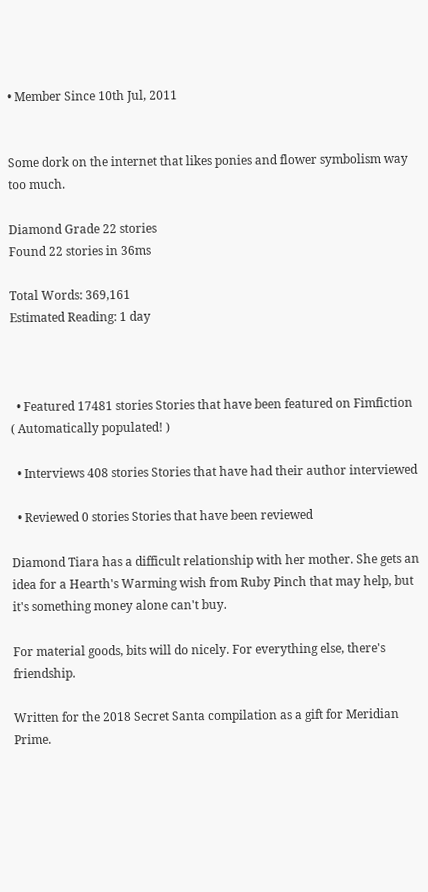• Member Since 10th Jul, 2011


Some dork on the internet that likes ponies and flower symbolism way too much.

Diamond Grade 22 stories
Found 22 stories in 36ms

Total Words: 369,161
Estimated Reading: 1 day



  • Featured 17481 stories Stories that have been featured on Fimfiction ( Automatically populated! )

  • Interviews 408 stories Stories that have had their author interviewed

  • Reviewed 0 stories Stories that have been reviewed

Diamond Tiara has a difficult relationship with her mother. She gets an idea for a Hearth's Warming wish from Ruby Pinch that may help, but it's something money alone can't buy.

For material goods, bits will do nicely. For everything else, there's friendship.

Written for the 2018 Secret Santa compilation as a gift for Meridian Prime.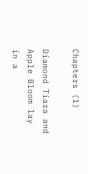Chapters (1)

Diamond Tiara and Apple Bloom lay in a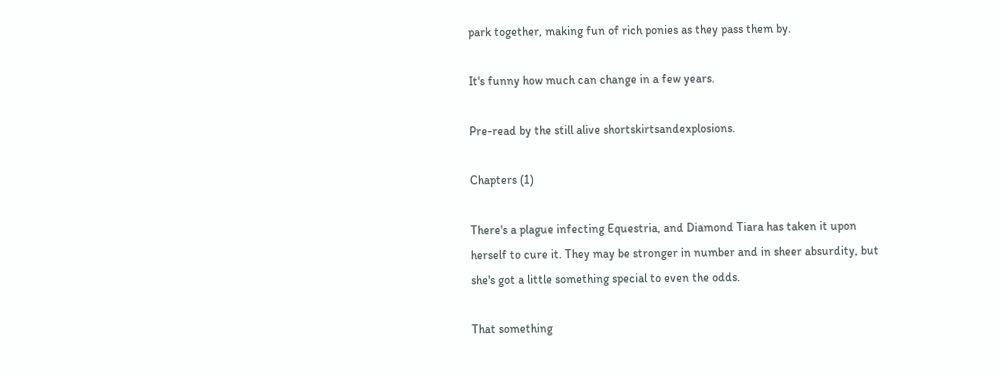park together, making fun of rich ponies as they pass them by.

It's funny how much can change in a few years.

Pre-read by the still alive shortskirtsandexplosions.

Chapters (1)

There's a plague infecting Equestria, and Diamond Tiara has taken it upon herself to cure it. They may be stronger in number and in sheer absurdity, but she's got a little something special to even the odds.

That something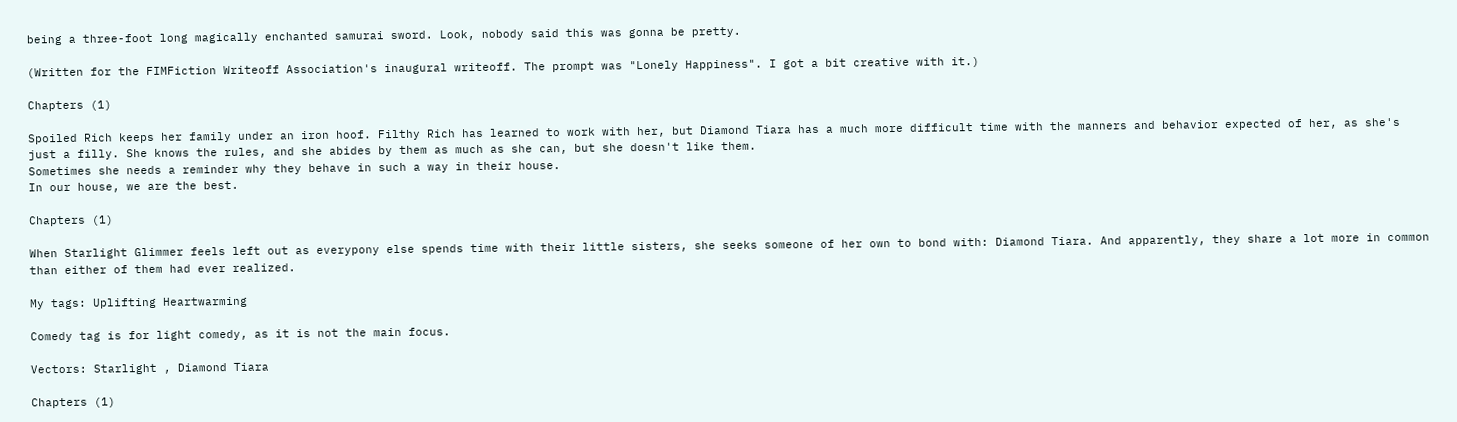being a three-foot long magically enchanted samurai sword. Look, nobody said this was gonna be pretty.

(Written for the FIMFiction Writeoff Association's inaugural writeoff. The prompt was "Lonely Happiness". I got a bit creative with it.)

Chapters (1)

Spoiled Rich keeps her family under an iron hoof. Filthy Rich has learned to work with her, but Diamond Tiara has a much more difficult time with the manners and behavior expected of her, as she's just a filly. She knows the rules, and she abides by them as much as she can, but she doesn't like them.
Sometimes she needs a reminder why they behave in such a way in their house.
In our house, we are the best.

Chapters (1)

When Starlight Glimmer feels left out as everypony else spends time with their little sisters, she seeks someone of her own to bond with: Diamond Tiara. And apparently, they share a lot more in common than either of them had ever realized.

My tags: Uplifting Heartwarming

Comedy tag is for light comedy, as it is not the main focus.

Vectors: Starlight , Diamond Tiara

Chapters (1)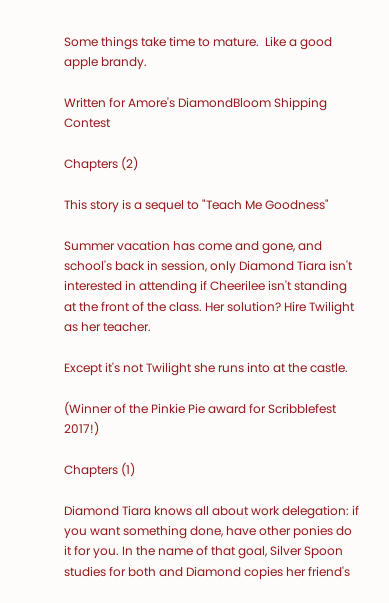Some things take time to mature.  Like a good apple brandy.

Written for Amore's DiamondBloom Shipping Contest

Chapters (2)

This story is a sequel to "Teach Me Goodness"

Summer vacation has come and gone, and school's back in session, only Diamond Tiara isn't interested in attending if Cheerilee isn't standing at the front of the class. Her solution? Hire Twilight as her teacher.

Except it's not Twilight she runs into at the castle.

(Winner of the Pinkie Pie award for Scribblefest 2017!)

Chapters (1)

Diamond Tiara knows all about work delegation: if you want something done, have other ponies do it for you. In the name of that goal, Silver Spoon studies for both and Diamond copies her friend's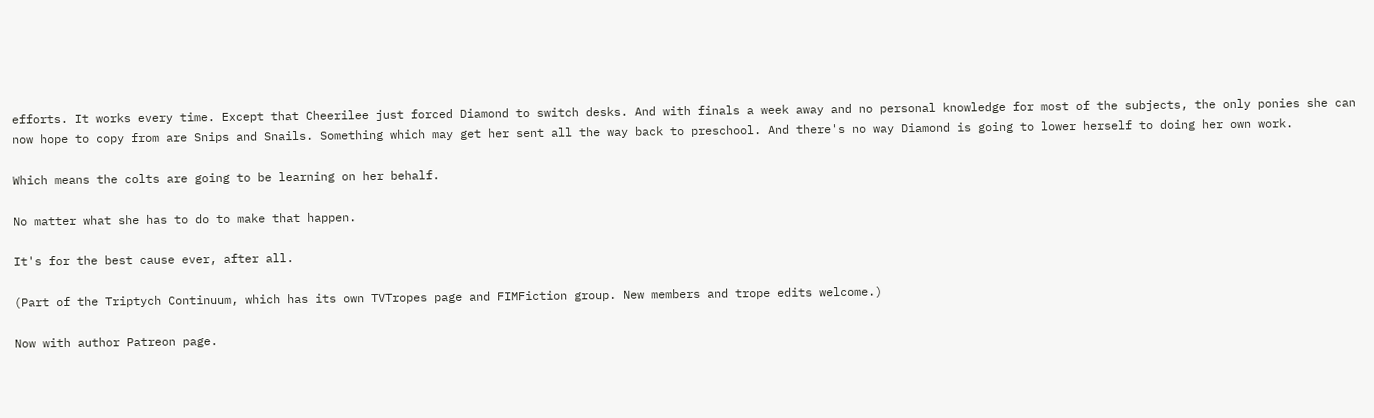efforts. It works every time. Except that Cheerilee just forced Diamond to switch desks. And with finals a week away and no personal knowledge for most of the subjects, the only ponies she can now hope to copy from are Snips and Snails. Something which may get her sent all the way back to preschool. And there's no way Diamond is going to lower herself to doing her own work.

Which means the colts are going to be learning on her behalf.

No matter what she has to do to make that happen.

It's for the best cause ever, after all.

(Part of the Triptych Continuum, which has its own TVTropes page and FIMFiction group. New members and trope edits welcome.)

Now with author Patreon page.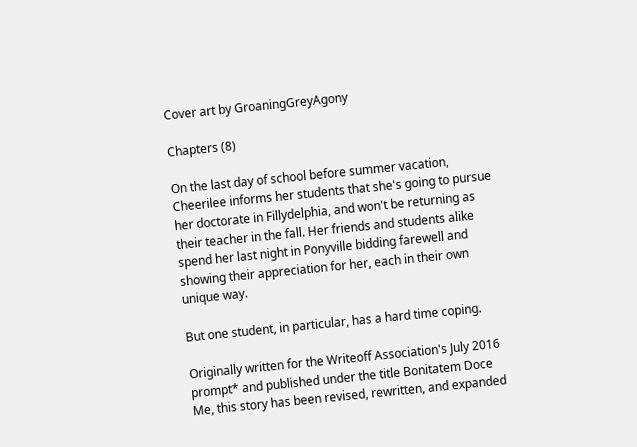Cover art by GroaningGreyAgony

Chapters (8)

On the last day of school before summer vacation, Cheerilee informs her students that she's going to pursue her doctorate in Fillydelphia, and won't be returning as their teacher in the fall. Her friends and students alike spend her last night in Ponyville bidding farewell and showing their appreciation for her, each in their own unique way.

But one student, in particular, has a hard time coping.

Originally written for the Writeoff Association's July 2016 prompt* and published under the title Bonitatem Doce Me, this story has been revised, rewritten, and expanded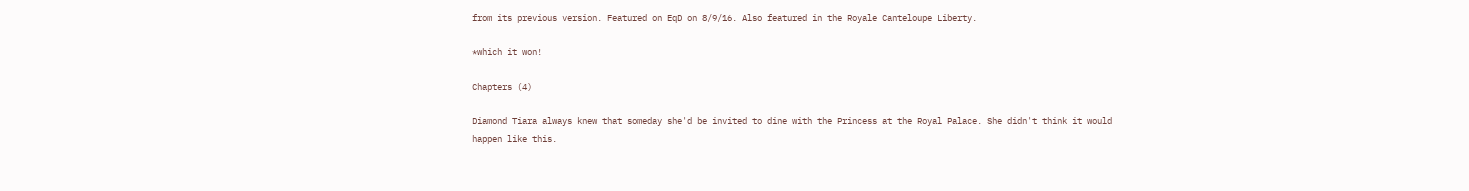from its previous version. Featured on EqD on 8/9/16. Also featured in the Royale Canteloupe Liberty.

*which it won!

Chapters (4)

Diamond Tiara always knew that someday she'd be invited to dine with the Princess at the Royal Palace. She didn't think it would happen like this.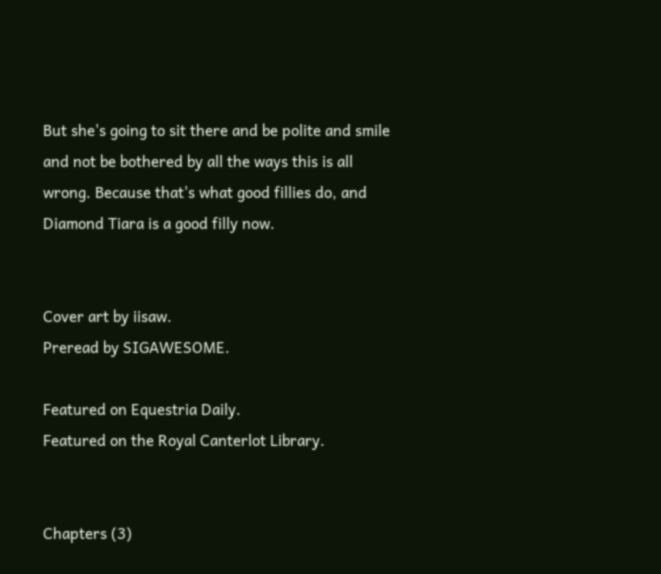But she's going to sit there and be polite and smile and not be bothered by all the ways this is all wrong. Because that's what good fillies do, and Diamond Tiara is a good filly now.


Cover art by iisaw.
Preread by SIGAWESOME.

Featured on Equestria Daily.
Featured on the Royal Canterlot Library.


Chapters (3)